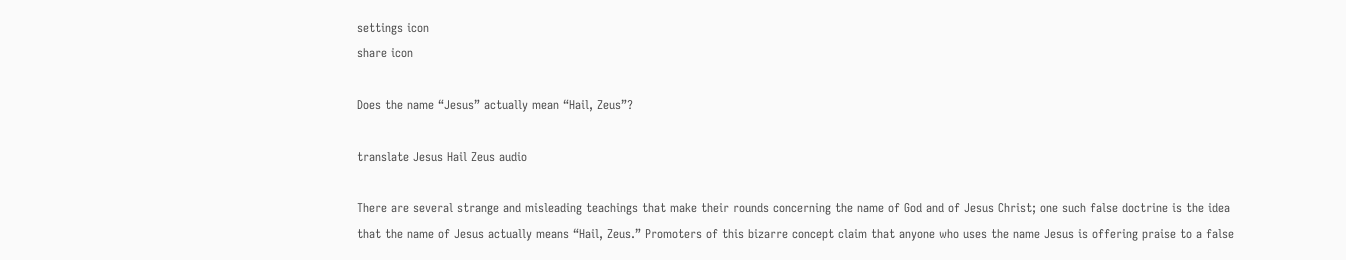settings icon
share icon

Does the name “Jesus” actually mean “Hail, Zeus”?

translate Jesus Hail Zeus audio

There are several strange and misleading teachings that make their rounds concerning the name of God and of Jesus Christ; one such false doctrine is the idea that the name of Jesus actually means “Hail, Zeus.” Promoters of this bizarre concept claim that anyone who uses the name Jesus is offering praise to a false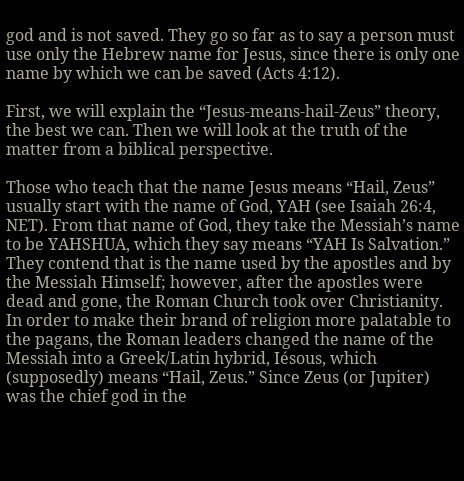god and is not saved. They go so far as to say a person must use only the Hebrew name for Jesus, since there is only one name by which we can be saved (Acts 4:12).

First, we will explain the “Jesus-means-hail-Zeus” theory, the best we can. Then we will look at the truth of the matter from a biblical perspective.

Those who teach that the name Jesus means “Hail, Zeus” usually start with the name of God, YAH (see Isaiah 26:4, NET). From that name of God, they take the Messiah’s name to be YAHSHUA, which they say means “YAH Is Salvation.” They contend that is the name used by the apostles and by the Messiah Himself; however, after the apostles were dead and gone, the Roman Church took over Christianity. In order to make their brand of religion more palatable to the pagans, the Roman leaders changed the name of the Messiah into a Greek/Latin hybrid, Iésous, which (supposedly) means “Hail, Zeus.” Since Zeus (or Jupiter) was the chief god in the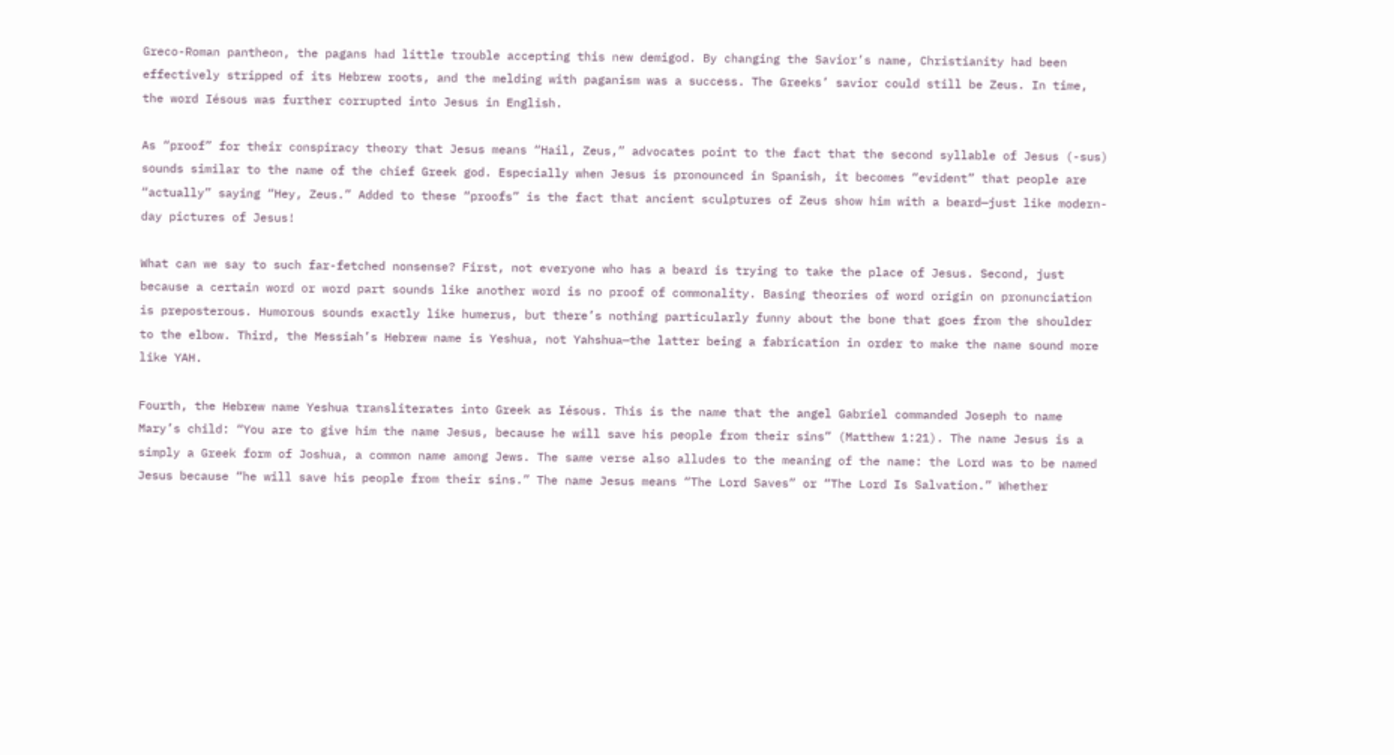Greco-Roman pantheon, the pagans had little trouble accepting this new demigod. By changing the Savior’s name, Christianity had been effectively stripped of its Hebrew roots, and the melding with paganism was a success. The Greeks’ savior could still be Zeus. In time, the word Iésous was further corrupted into Jesus in English.

As “proof” for their conspiracy theory that Jesus means “Hail, Zeus,” advocates point to the fact that the second syllable of Jesus (-sus) sounds similar to the name of the chief Greek god. Especially when Jesus is pronounced in Spanish, it becomes “evident” that people are “actually” saying “Hey, Zeus.” Added to these “proofs” is the fact that ancient sculptures of Zeus show him with a beard—just like modern-day pictures of Jesus!

What can we say to such far-fetched nonsense? First, not everyone who has a beard is trying to take the place of Jesus. Second, just because a certain word or word part sounds like another word is no proof of commonality. Basing theories of word origin on pronunciation is preposterous. Humorous sounds exactly like humerus, but there’s nothing particularly funny about the bone that goes from the shoulder to the elbow. Third, the Messiah’s Hebrew name is Yeshua, not Yahshua—the latter being a fabrication in order to make the name sound more like YAH.

Fourth, the Hebrew name Yeshua transliterates into Greek as Iésous. This is the name that the angel Gabriel commanded Joseph to name Mary’s child: “You are to give him the name Jesus, because he will save his people from their sins” (Matthew 1:21). The name Jesus is a simply a Greek form of Joshua, a common name among Jews. The same verse also alludes to the meaning of the name: the Lord was to be named Jesus because “he will save his people from their sins.” The name Jesus means “The Lord Saves” or “The Lord Is Salvation.” Whether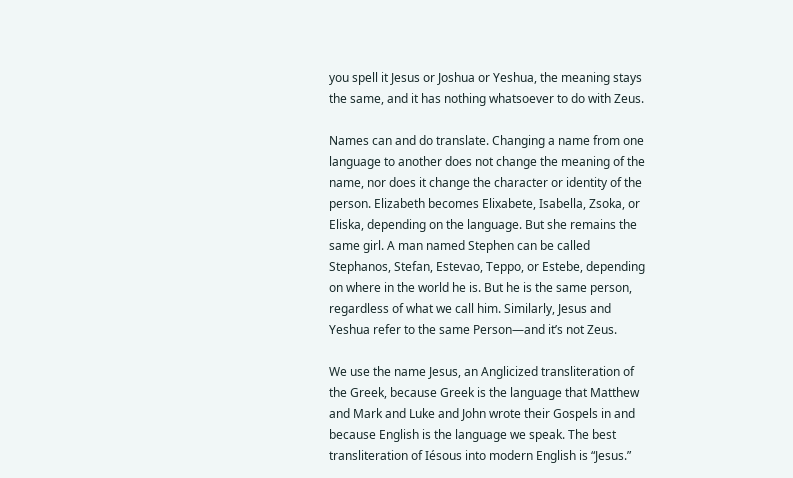you spell it Jesus or Joshua or Yeshua, the meaning stays the same, and it has nothing whatsoever to do with Zeus.

Names can and do translate. Changing a name from one language to another does not change the meaning of the name, nor does it change the character or identity of the person. Elizabeth becomes Elixabete, Isabella, Zsoka, or Eliska, depending on the language. But she remains the same girl. A man named Stephen can be called Stephanos, Stefan, Estevao, Teppo, or Estebe, depending on where in the world he is. But he is the same person, regardless of what we call him. Similarly, Jesus and Yeshua refer to the same Person—and it’s not Zeus.

We use the name Jesus, an Anglicized transliteration of the Greek, because Greek is the language that Matthew and Mark and Luke and John wrote their Gospels in and because English is the language we speak. The best transliteration of Iésous into modern English is “Jesus.”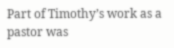Part of Timothy’s work as a pastor was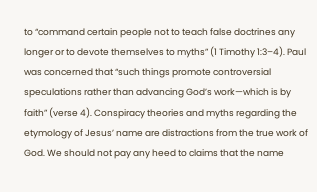to “command certain people not to teach false doctrines any longer or to devote themselves to myths” (1 Timothy 1:3–4). Paul was concerned that “such things promote controversial speculations rather than advancing God’s work—which is by faith” (verse 4). Conspiracy theories and myths regarding the etymology of Jesus’ name are distractions from the true work of God. We should not pay any heed to claims that the name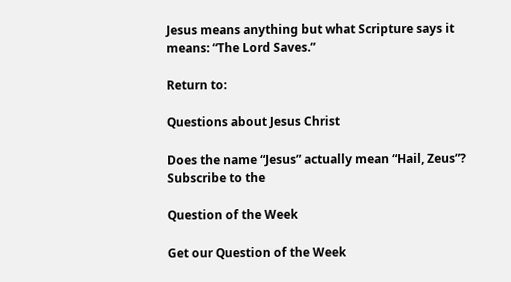Jesus means anything but what Scripture says it means: “The Lord Saves.”

Return to:

Questions about Jesus Christ

Does the name “Jesus” actually mean “Hail, Zeus”?
Subscribe to the

Question of the Week

Get our Question of the Week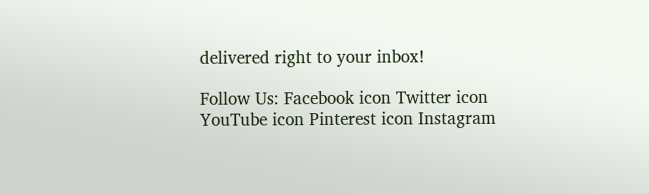delivered right to your inbox!

Follow Us: Facebook icon Twitter icon YouTube icon Pinterest icon Instagram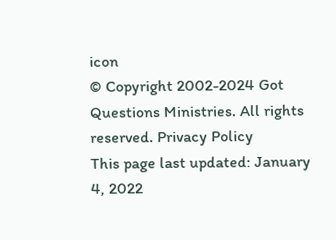icon
© Copyright 2002-2024 Got Questions Ministries. All rights reserved. Privacy Policy
This page last updated: January 4, 2022